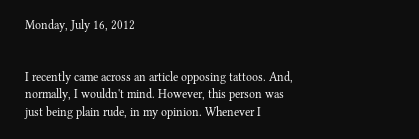Monday, July 16, 2012


I recently came across an article opposing tattoos. And, normally, I wouldn't mind. However, this person was just being plain rude, in my opinion. Whenever I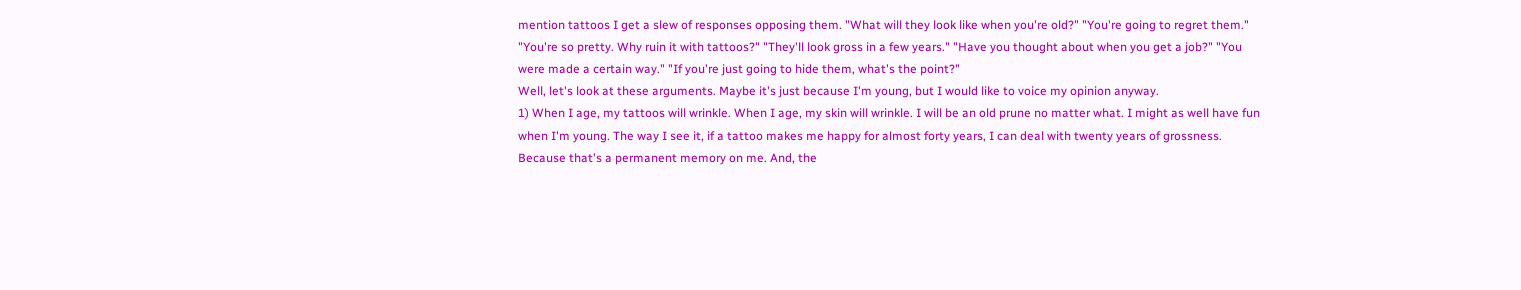mention tattoos I get a slew of responses opposing them. "What will they look like when you're old?" "You're going to regret them." "You're so pretty. Why ruin it with tattoos?" "They'll look gross in a few years." "Have you thought about when you get a job?" "You were made a certain way." "If you're just going to hide them, what's the point?"
Well, let's look at these arguments. Maybe it's just because I'm young, but I would like to voice my opinion anyway.
1) When I age, my tattoos will wrinkle. When I age, my skin will wrinkle. I will be an old prune no matter what. I might as well have fun when I'm young. The way I see it, if a tattoo makes me happy for almost forty years, I can deal with twenty years of grossness. Because that's a permanent memory on me. And, the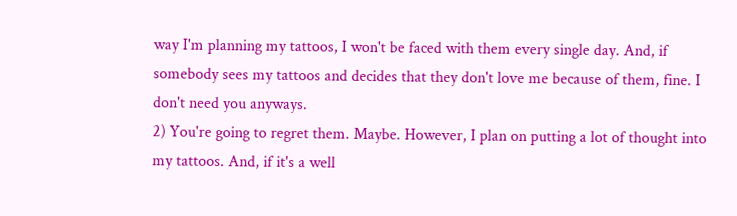way I'm planning my tattoos, I won't be faced with them every single day. And, if somebody sees my tattoos and decides that they don't love me because of them, fine. I don't need you anyways.
2) You're going to regret them. Maybe. However, I plan on putting a lot of thought into my tattoos. And, if it's a well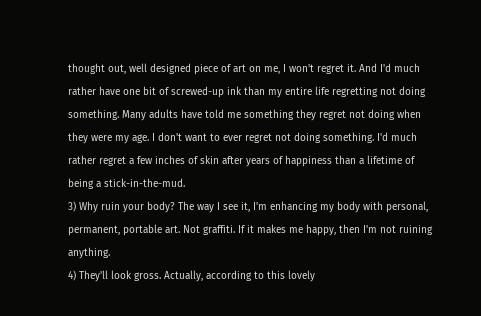thought out, well designed piece of art on me, I won't regret it. And I'd much rather have one bit of screwed-up ink than my entire life regretting not doing something. Many adults have told me something they regret not doing when they were my age. I don't want to ever regret not doing something. I'd much rather regret a few inches of skin after years of happiness than a lifetime of being a stick-in-the-mud.
3) Why ruin your body? The way I see it, I'm enhancing my body with personal, permanent, portable art. Not graffiti. If it makes me happy, then I'm not ruining anything.
4) They'll look gross. Actually, according to this lovely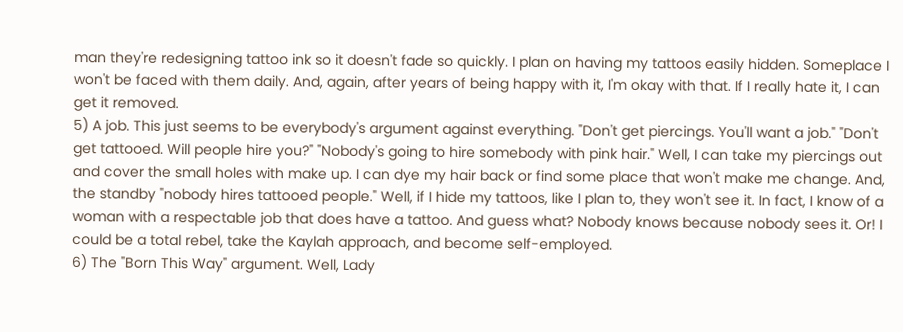man they're redesigning tattoo ink so it doesn't fade so quickly. I plan on having my tattoos easily hidden. Someplace I won't be faced with them daily. And, again, after years of being happy with it, I'm okay with that. If I really hate it, I can get it removed.
5) A job. This just seems to be everybody's argument against everything. "Don't get piercings. You'll want a job." "Don't get tattooed. Will people hire you?" "Nobody's going to hire somebody with pink hair." Well, I can take my piercings out and cover the small holes with make up. I can dye my hair back or find some place that won't make me change. And, the standby "nobody hires tattooed people." Well, if I hide my tattoos, like I plan to, they won't see it. In fact, I know of a woman with a respectable job that does have a tattoo. And guess what? Nobody knows because nobody sees it. Or! I could be a total rebel, take the Kaylah approach, and become self-employed.
6) The "Born This Way" argument. Well, Lady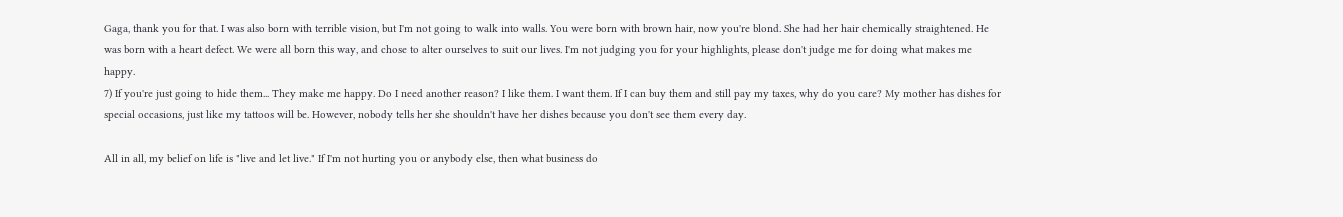Gaga, thank you for that. I was also born with terrible vision, but I'm not going to walk into walls. You were born with brown hair, now you're blond. She had her hair chemically straightened. He was born with a heart defect. We were all born this way, and chose to alter ourselves to suit our lives. I'm not judging you for your highlights, please don't judge me for doing what makes me happy.
7) If you're just going to hide them... They make me happy. Do I need another reason? I like them. I want them. If I can buy them and still pay my taxes, why do you care? My mother has dishes for special occasions, just like my tattoos will be. However, nobody tells her she shouldn't have her dishes because you don't see them every day.

All in all, my belief on life is "live and let live." If I'm not hurting you or anybody else, then what business do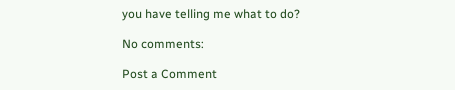you have telling me what to do?

No comments:

Post a Comment